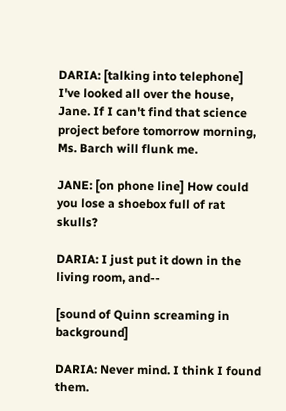DARIA: [talking into telephone] I've looked all over the house, Jane. If I can't find that science project before tomorrow morning, Ms. Barch will flunk me.

JANE: [on phone line] How could you lose a shoebox full of rat skulls?

DARIA: I just put it down in the living room, and--

[sound of Quinn screaming in background]

DARIA: Never mind. I think I found them.